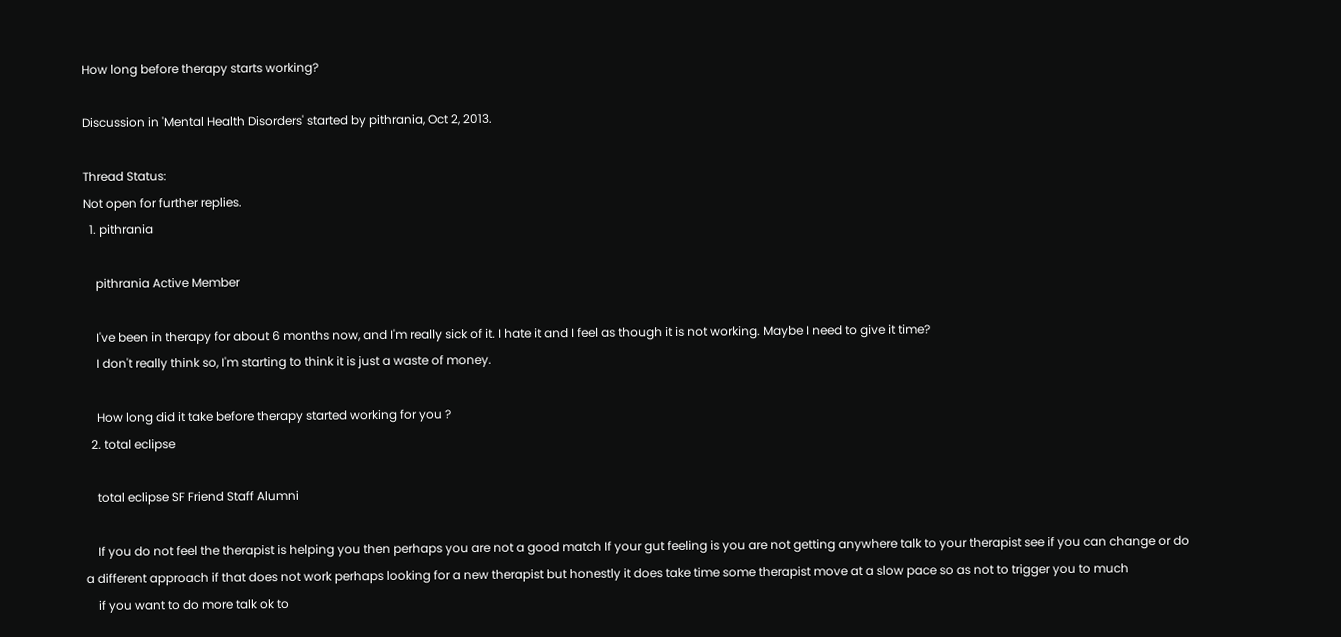How long before therapy starts working?

Discussion in 'Mental Health Disorders' started by pithrania, Oct 2, 2013.

Thread Status:
Not open for further replies.
  1. pithrania

    pithrania Active Member

    I've been in therapy for about 6 months now, and I'm really sick of it. I hate it and I feel as though it is not working. Maybe I need to give it time?
    I don't really think so, I'm starting to think it is just a waste of money.

    How long did it take before therapy started working for you ?
  2. total eclipse

    total eclipse SF Friend Staff Alumni

    If you do not feel the therapist is helping you then perhaps you are not a good match If your gut feeling is you are not getting anywhere talk to your therapist see if you can change or do a different approach if that does not work perhaps looking for a new therapist but honestly it does take time some therapist move at a slow pace so as not to trigger you to much
    if you want to do more talk ok to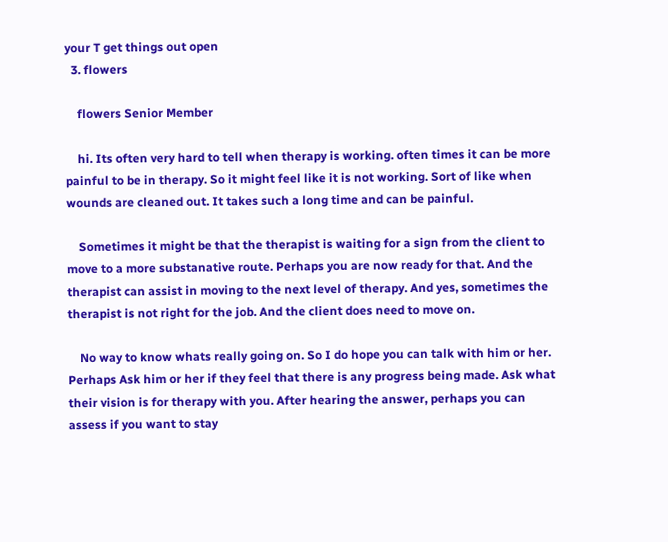your T get things out open
  3. flowers

    flowers Senior Member

    hi. Its often very hard to tell when therapy is working. often times it can be more painful to be in therapy. So it might feel like it is not working. Sort of like when wounds are cleaned out. It takes such a long time and can be painful.

    Sometimes it might be that the therapist is waiting for a sign from the client to move to a more substanative route. Perhaps you are now ready for that. And the therapist can assist in moving to the next level of therapy. And yes, sometimes the therapist is not right for the job. And the client does need to move on.

    No way to know whats really going on. So I do hope you can talk with him or her. Perhaps Ask him or her if they feel that there is any progress being made. Ask what their vision is for therapy with you. After hearing the answer, perhaps you can assess if you want to stay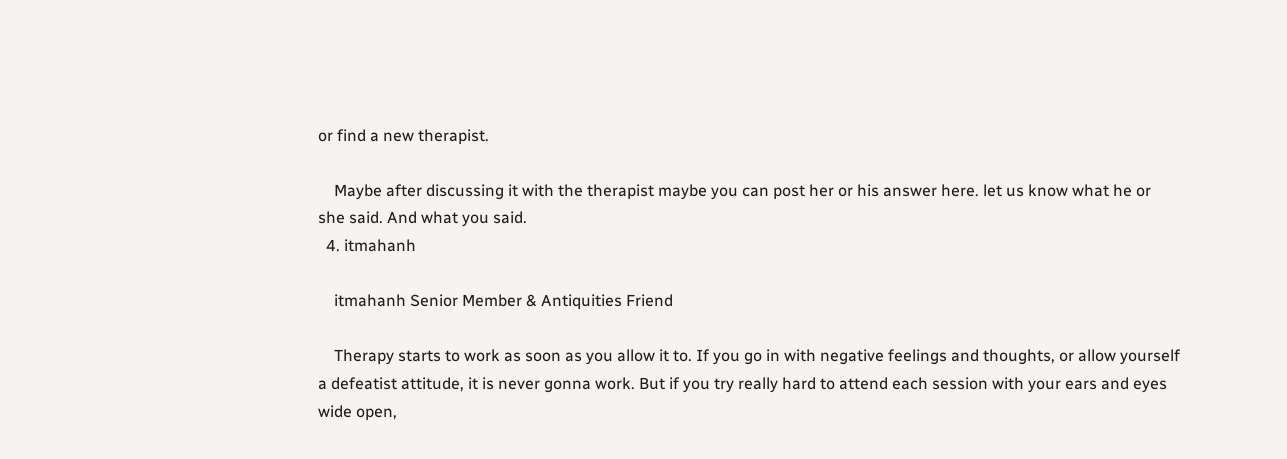or find a new therapist.

    Maybe after discussing it with the therapist maybe you can post her or his answer here. let us know what he or she said. And what you said.
  4. itmahanh

    itmahanh Senior Member & Antiquities Friend

    Therapy starts to work as soon as you allow it to. If you go in with negative feelings and thoughts, or allow yourself a defeatist attitude, it is never gonna work. But if you try really hard to attend each session with your ears and eyes wide open,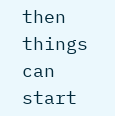then things can start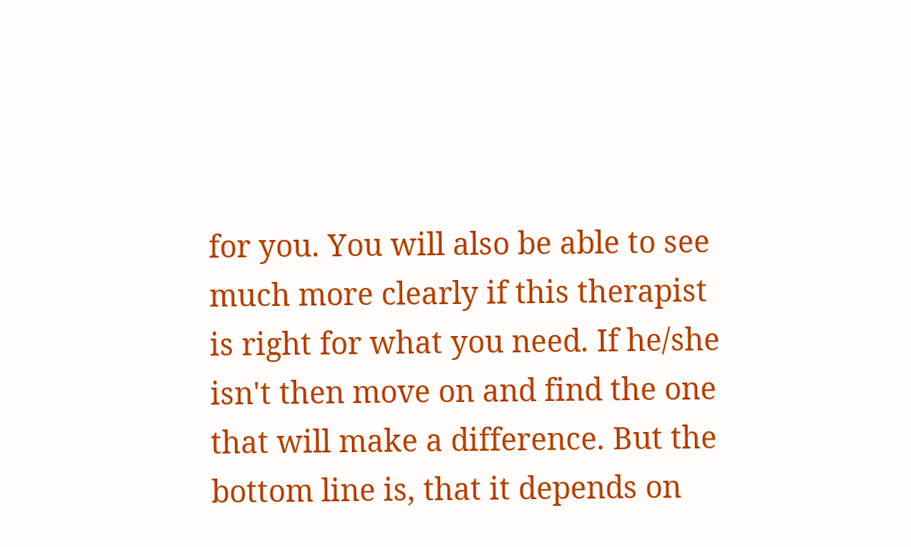for you. You will also be able to see much more clearly if this therapist is right for what you need. If he/she isn't then move on and find the one that will make a difference. But the bottom line is, that it depends on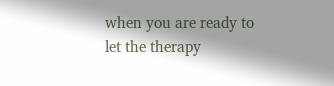when you are ready to let the therapy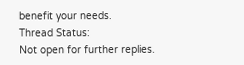benefit your needs.
Thread Status:
Not open for further replies.